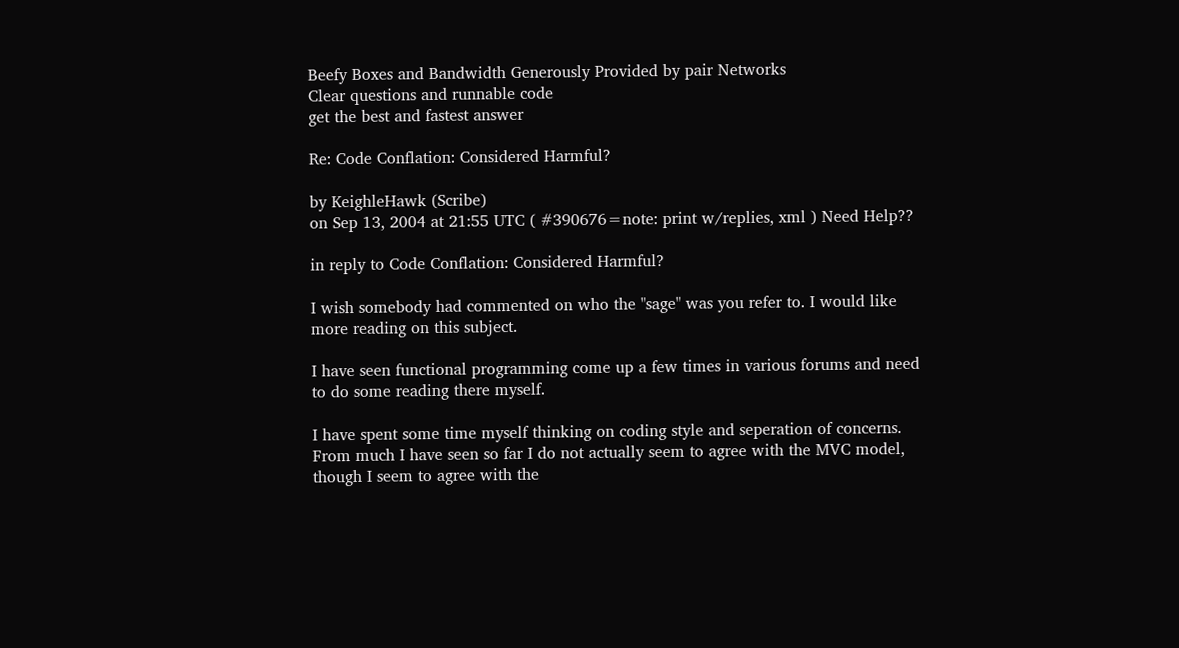Beefy Boxes and Bandwidth Generously Provided by pair Networks
Clear questions and runnable code
get the best and fastest answer

Re: Code Conflation: Considered Harmful?

by KeighleHawk (Scribe)
on Sep 13, 2004 at 21:55 UTC ( #390676=note: print w/replies, xml ) Need Help??

in reply to Code Conflation: Considered Harmful?

I wish somebody had commented on who the "sage" was you refer to. I would like more reading on this subject.

I have seen functional programming come up a few times in various forums and need to do some reading there myself.

I have spent some time myself thinking on coding style and seperation of concerns. From much I have seen so far I do not actually seem to agree with the MVC model, though I seem to agree with the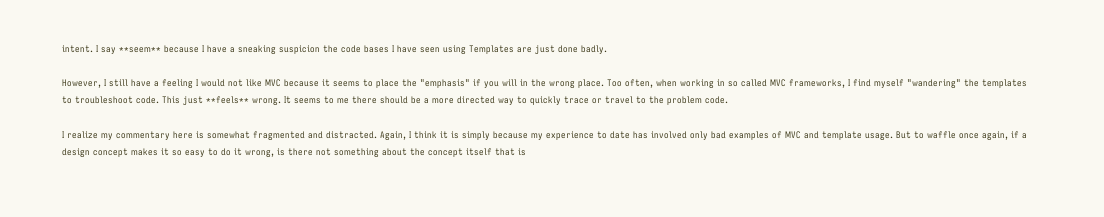intent. I say **seem** because I have a sneaking suspicion the code bases I have seen using Templates are just done badly.

However, I still have a feeling I would not like MVC because it seems to place the "emphasis" if you will in the wrong place. Too often, when working in so called MVC frameworks, I find myself "wandering" the templates to troubleshoot code. This just **feels** wrong. It seems to me there should be a more directed way to quickly trace or travel to the problem code.

I realize my commentary here is somewhat fragmented and distracted. Again, I think it is simply because my experience to date has involved only bad examples of MVC and template usage. But to waffle once again, if a design concept makes it so easy to do it wrong, is there not something about the concept itself that is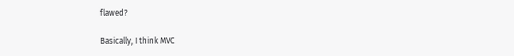flawed?

Basically, I think MVC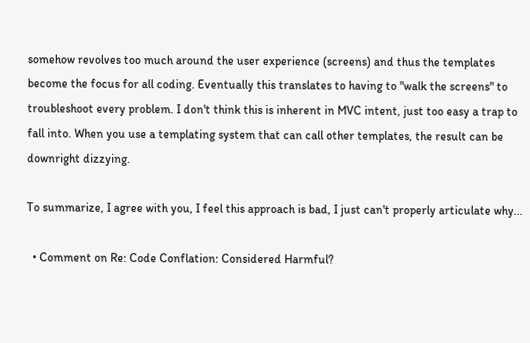somehow revolves too much around the user experience (screens) and thus the templates become the focus for all coding. Eventually this translates to having to "walk the screens" to troubleshoot every problem. I don't think this is inherent in MVC intent, just too easy a trap to fall into. When you use a templating system that can call other templates, the result can be downright dizzying.

To summarize, I agree with you, I feel this approach is bad, I just can't properly articulate why...

  • Comment on Re: Code Conflation: Considered Harmful?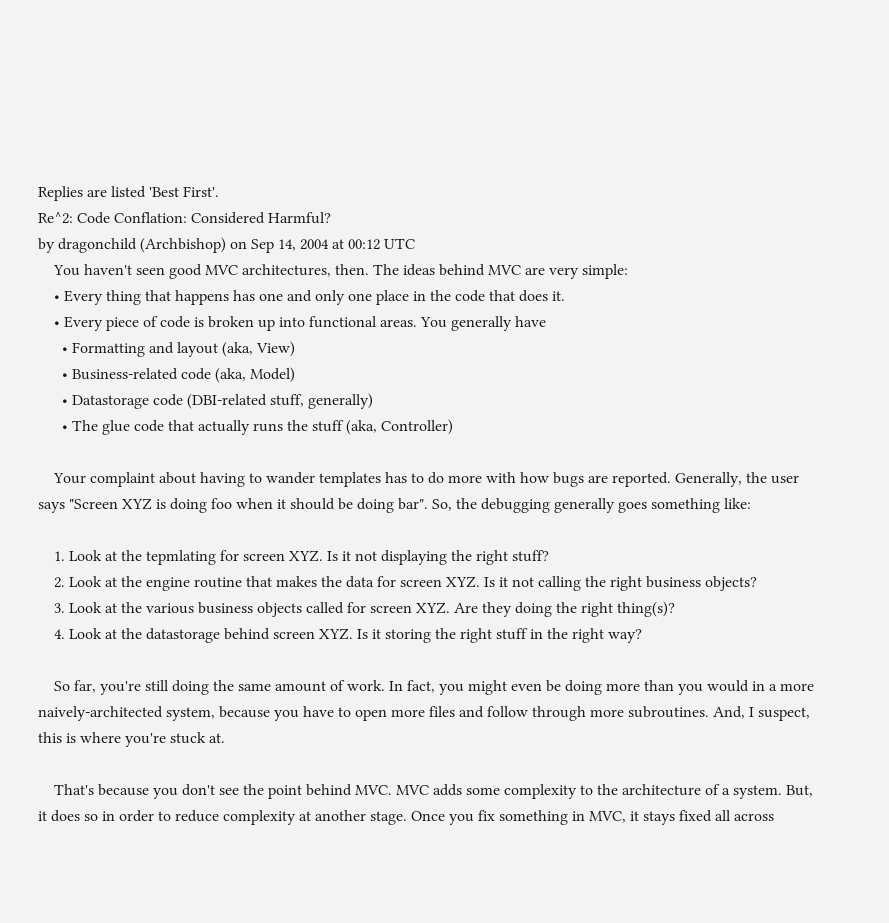Replies are listed 'Best First'.
Re^2: Code Conflation: Considered Harmful?
by dragonchild (Archbishop) on Sep 14, 2004 at 00:12 UTC
    You haven't seen good MVC architectures, then. The ideas behind MVC are very simple:
    • Every thing that happens has one and only one place in the code that does it.
    • Every piece of code is broken up into functional areas. You generally have
      • Formatting and layout (aka, View)
      • Business-related code (aka, Model)
      • Datastorage code (DBI-related stuff, generally)
      • The glue code that actually runs the stuff (aka, Controller)

    Your complaint about having to wander templates has to do more with how bugs are reported. Generally, the user says "Screen XYZ is doing foo when it should be doing bar". So, the debugging generally goes something like:

    1. Look at the tepmlating for screen XYZ. Is it not displaying the right stuff?
    2. Look at the engine routine that makes the data for screen XYZ. Is it not calling the right business objects?
    3. Look at the various business objects called for screen XYZ. Are they doing the right thing(s)?
    4. Look at the datastorage behind screen XYZ. Is it storing the right stuff in the right way?

    So far, you're still doing the same amount of work. In fact, you might even be doing more than you would in a more naively-architected system, because you have to open more files and follow through more subroutines. And, I suspect, this is where you're stuck at.

    That's because you don't see the point behind MVC. MVC adds some complexity to the architecture of a system. But, it does so in order to reduce complexity at another stage. Once you fix something in MVC, it stays fixed all across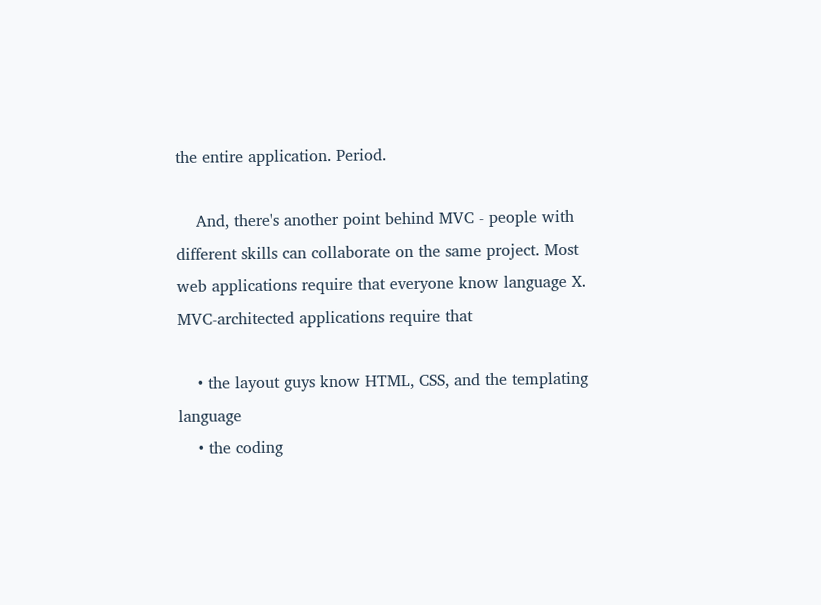the entire application. Period.

    And, there's another point behind MVC - people with different skills can collaborate on the same project. Most web applications require that everyone know language X. MVC-architected applications require that

    • the layout guys know HTML, CSS, and the templating language
    • the coding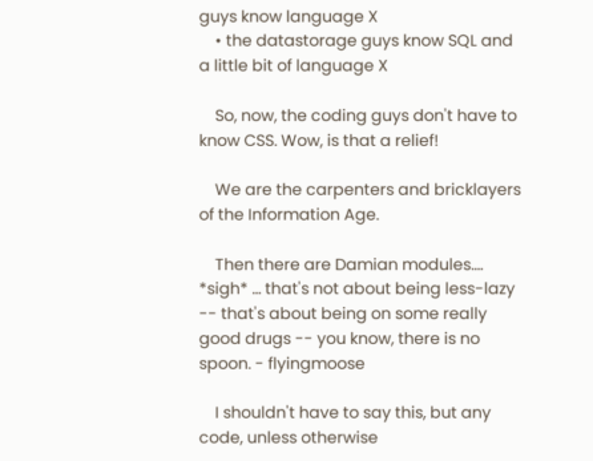guys know language X
    • the datastorage guys know SQL and a little bit of language X

    So, now, the coding guys don't have to know CSS. Wow, is that a relief!

    We are the carpenters and bricklayers of the Information Age.

    Then there are Damian modules.... *sigh* ... that's not about being less-lazy -- that's about being on some really good drugs -- you know, there is no spoon. - flyingmoose

    I shouldn't have to say this, but any code, unless otherwise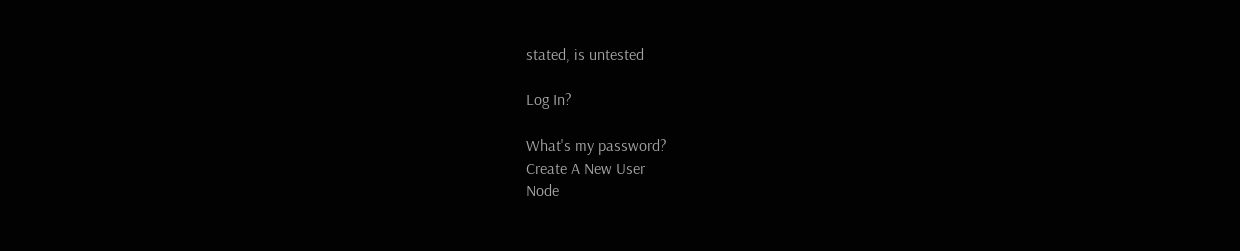stated, is untested

Log In?

What's my password?
Create A New User
Node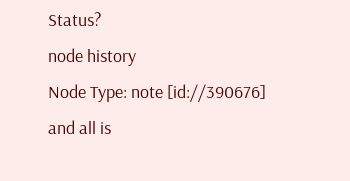Status?
node history
Node Type: note [id://390676]
and all is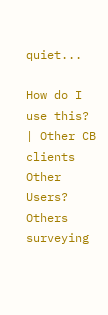quiet...

How do I use this? | Other CB clients
Other Users?
Others surveying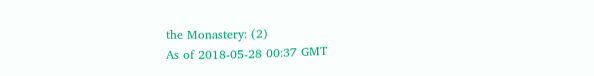the Monastery: (2)
As of 2018-05-28 00:37 GMT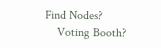Find Nodes?
    Voting Booth?